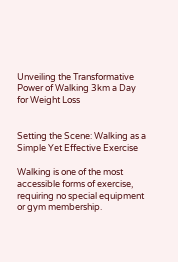Unveiling the Transformative Power of Walking 3km a Day for Weight Loss


Setting the Scene: Walking as a Simple Yet Effective Exercise

Walking is one of the most accessible forms of exercise, requiring no special equipment or gym membership.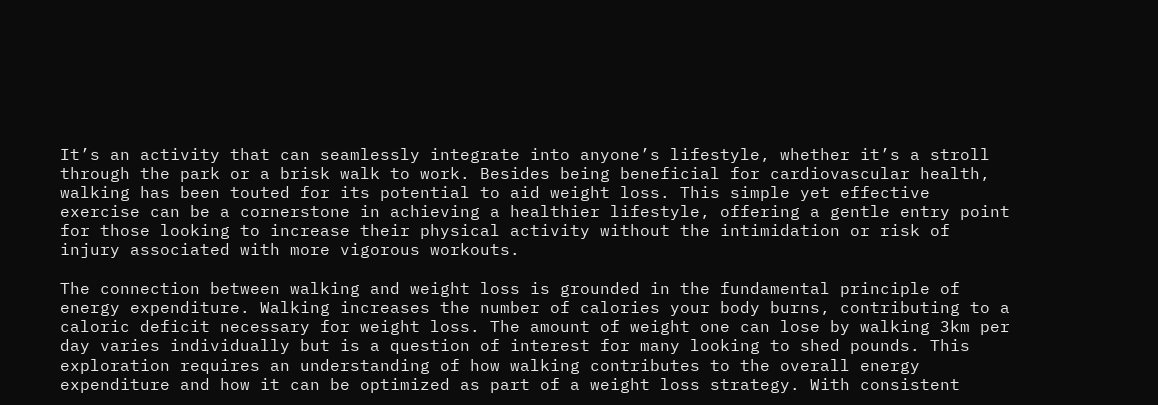It’s an activity that can seamlessly integrate into anyone’s lifestyle, whether it’s a stroll through the park or a brisk walk to work. Besides being beneficial for cardiovascular health, walking has been touted for its potential to aid weight loss. This simple yet effective exercise can be a cornerstone in achieving a healthier lifestyle, offering a gentle entry point for those looking to increase their physical activity without the intimidation or risk of injury associated with more vigorous workouts.

The connection between walking and weight loss is grounded in the fundamental principle of energy expenditure. Walking increases the number of calories your body burns, contributing to a caloric deficit necessary for weight loss. The amount of weight one can lose by walking 3km per day varies individually but is a question of interest for many looking to shed pounds. This exploration requires an understanding of how walking contributes to the overall energy expenditure and how it can be optimized as part of a weight loss strategy. With consistent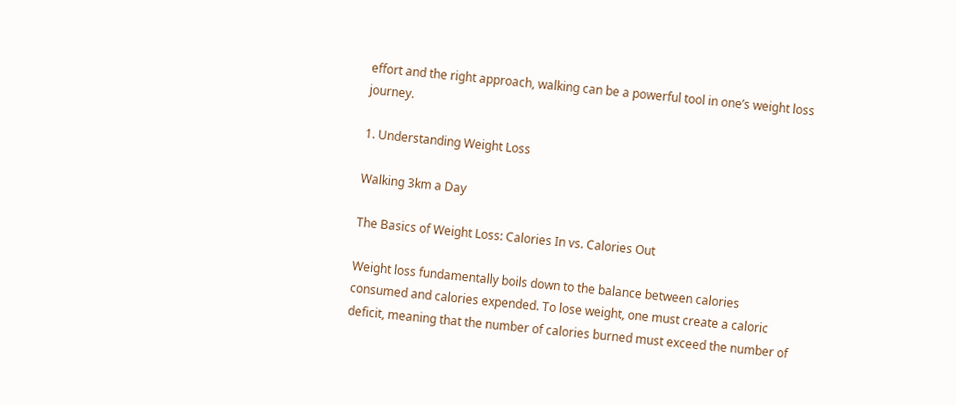effort and the right approach, walking can be a powerful tool in one’s weight loss journey.

1. Understanding Weight Loss

Walking 3km a Day

The Basics of Weight Loss: Calories In vs. Calories Out

Weight loss fundamentally boils down to the balance between calories consumed and calories expended. To lose weight, one must create a caloric deficit, meaning that the number of calories burned must exceed the number of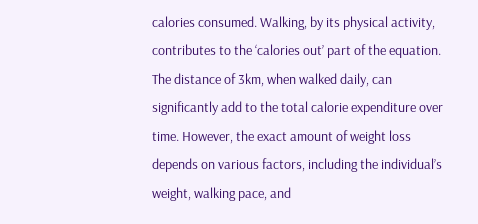calories consumed. Walking, by its physical activity, contributes to the ‘calories out’ part of the equation. The distance of 3km, when walked daily, can significantly add to the total calorie expenditure over time. However, the exact amount of weight loss depends on various factors, including the individual’s weight, walking pace, and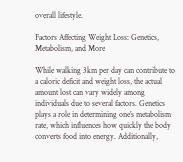overall lifestyle.

Factors Affecting Weight Loss: Genetics, Metabolism, and More

While walking 3km per day can contribute to a caloric deficit and weight loss, the actual amount lost can vary widely among individuals due to several factors. Genetics plays a role in determining one’s metabolism rate, which influences how quickly the body converts food into energy. Additionally,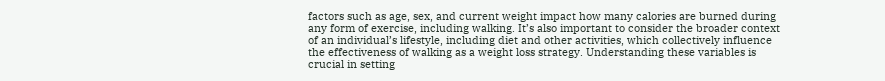factors such as age, sex, and current weight impact how many calories are burned during any form of exercise, including walking. It’s also important to consider the broader context of an individual’s lifestyle, including diet and other activities, which collectively influence the effectiveness of walking as a weight loss strategy. Understanding these variables is crucial in setting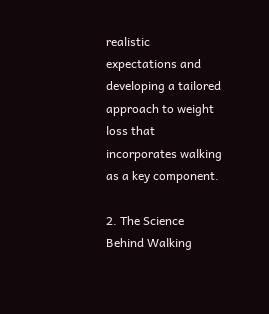realistic expectations and developing a tailored approach to weight loss that incorporates walking as a key component.

2. The Science Behind Walking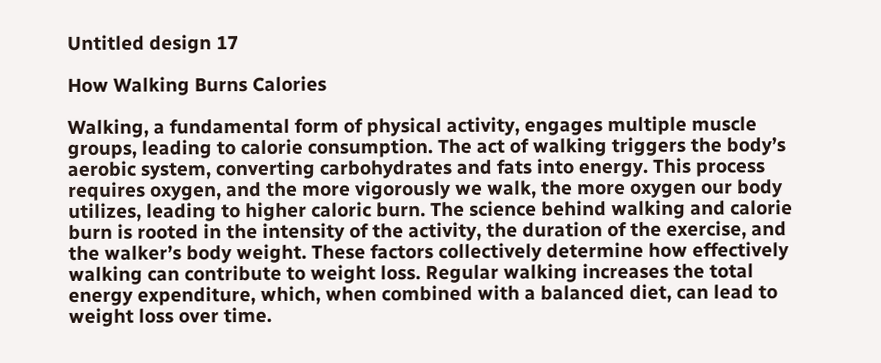Untitled design 17

How Walking Burns Calories

Walking, a fundamental form of physical activity, engages multiple muscle groups, leading to calorie consumption. The act of walking triggers the body’s aerobic system, converting carbohydrates and fats into energy. This process requires oxygen, and the more vigorously we walk, the more oxygen our body utilizes, leading to higher caloric burn. The science behind walking and calorie burn is rooted in the intensity of the activity, the duration of the exercise, and the walker’s body weight. These factors collectively determine how effectively walking can contribute to weight loss. Regular walking increases the total energy expenditure, which, when combined with a balanced diet, can lead to weight loss over time.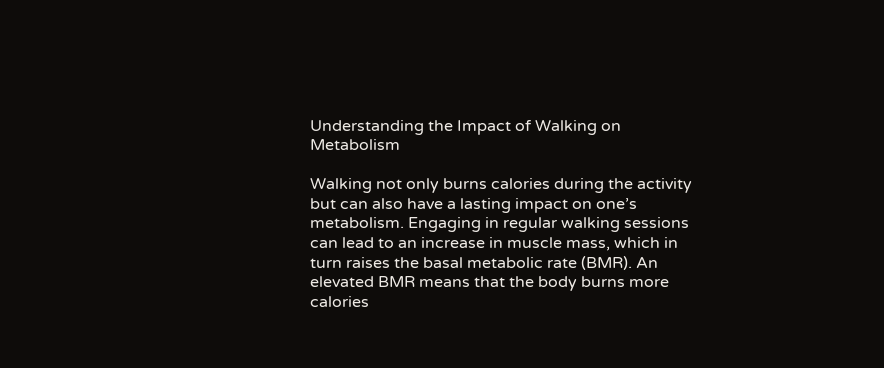Understanding the Impact of Walking on Metabolism

Walking not only burns calories during the activity but can also have a lasting impact on one’s metabolism. Engaging in regular walking sessions can lead to an increase in muscle mass, which in turn raises the basal metabolic rate (BMR). An elevated BMR means that the body burns more calories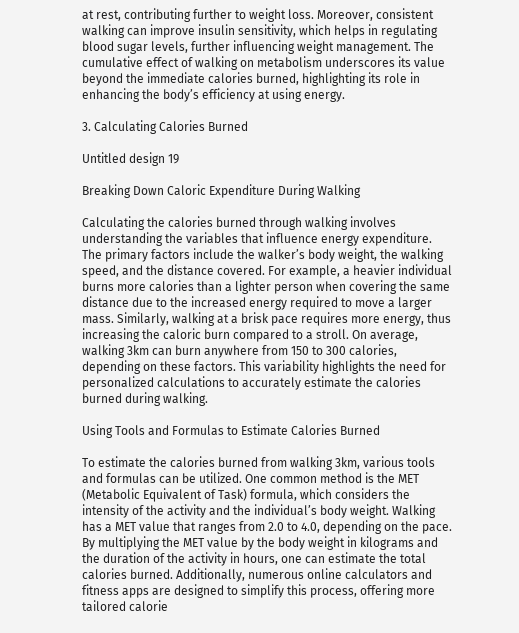at rest, contributing further to weight loss. Moreover, consistent walking can improve insulin sensitivity, which helps in regulating blood sugar levels, further influencing weight management. The cumulative effect of walking on metabolism underscores its value beyond the immediate calories burned, highlighting its role in enhancing the body’s efficiency at using energy.

3. Calculating Calories Burned

Untitled design 19

Breaking Down Caloric Expenditure During Walking

Calculating the calories burned through walking involves understanding the variables that influence energy expenditure. The primary factors include the walker’s body weight, the walking speed, and the distance covered. For example, a heavier individual burns more calories than a lighter person when covering the same distance due to the increased energy required to move a larger mass. Similarly, walking at a brisk pace requires more energy, thus increasing the caloric burn compared to a stroll. On average, walking 3km can burn anywhere from 150 to 300 calories, depending on these factors. This variability highlights the need for personalized calculations to accurately estimate the calories burned during walking.

Using Tools and Formulas to Estimate Calories Burned

To estimate the calories burned from walking 3km, various tools and formulas can be utilized. One common method is the MET (Metabolic Equivalent of Task) formula, which considers the intensity of the activity and the individual’s body weight. Walking has a MET value that ranges from 2.0 to 4.0, depending on the pace. By multiplying the MET value by the body weight in kilograms and the duration of the activity in hours, one can estimate the total calories burned. Additionally, numerous online calculators and fitness apps are designed to simplify this process, offering more tailored calorie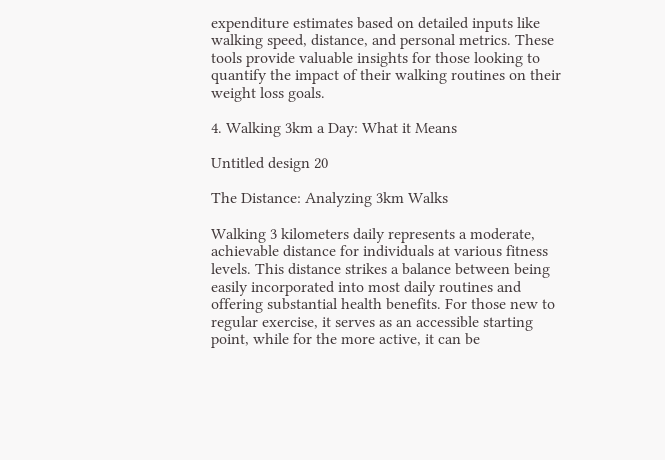expenditure estimates based on detailed inputs like walking speed, distance, and personal metrics. These tools provide valuable insights for those looking to quantify the impact of their walking routines on their weight loss goals.

4. Walking 3km a Day: What it Means

Untitled design 20

The Distance: Analyzing 3km Walks

Walking 3 kilometers daily represents a moderate, achievable distance for individuals at various fitness levels. This distance strikes a balance between being easily incorporated into most daily routines and offering substantial health benefits. For those new to regular exercise, it serves as an accessible starting point, while for the more active, it can be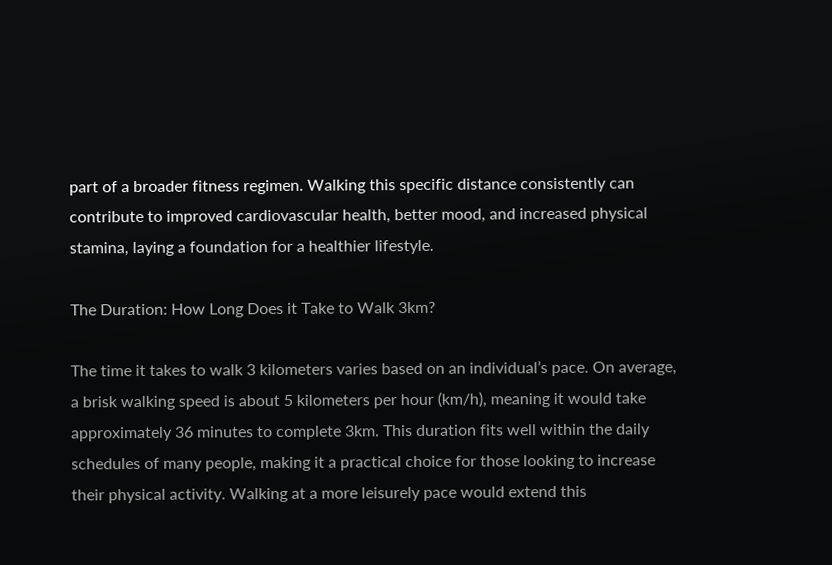part of a broader fitness regimen. Walking this specific distance consistently can contribute to improved cardiovascular health, better mood, and increased physical stamina, laying a foundation for a healthier lifestyle.

The Duration: How Long Does it Take to Walk 3km?

The time it takes to walk 3 kilometers varies based on an individual’s pace. On average, a brisk walking speed is about 5 kilometers per hour (km/h), meaning it would take approximately 36 minutes to complete 3km. This duration fits well within the daily schedules of many people, making it a practical choice for those looking to increase their physical activity. Walking at a more leisurely pace would extend this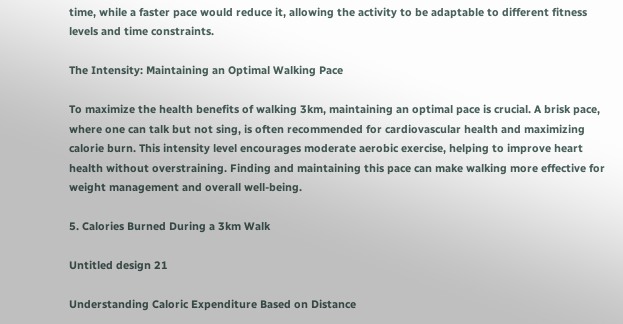time, while a faster pace would reduce it, allowing the activity to be adaptable to different fitness levels and time constraints.

The Intensity: Maintaining an Optimal Walking Pace

To maximize the health benefits of walking 3km, maintaining an optimal pace is crucial. A brisk pace, where one can talk but not sing, is often recommended for cardiovascular health and maximizing calorie burn. This intensity level encourages moderate aerobic exercise, helping to improve heart health without overstraining. Finding and maintaining this pace can make walking more effective for weight management and overall well-being.

5. Calories Burned During a 3km Walk

Untitled design 21

Understanding Caloric Expenditure Based on Distance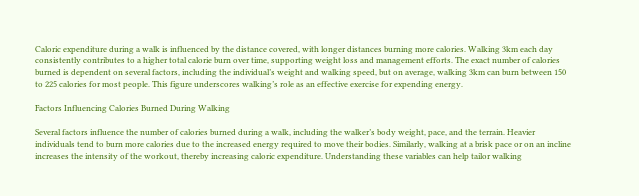Caloric expenditure during a walk is influenced by the distance covered, with longer distances burning more calories. Walking 3km each day consistently contributes to a higher total calorie burn over time, supporting weight loss and management efforts. The exact number of calories burned is dependent on several factors, including the individual’s weight and walking speed, but on average, walking 3km can burn between 150 to 225 calories for most people. This figure underscores walking’s role as an effective exercise for expending energy.

Factors Influencing Calories Burned During Walking

Several factors influence the number of calories burned during a walk, including the walker’s body weight, pace, and the terrain. Heavier individuals tend to burn more calories due to the increased energy required to move their bodies. Similarly, walking at a brisk pace or on an incline increases the intensity of the workout, thereby increasing caloric expenditure. Understanding these variables can help tailor walking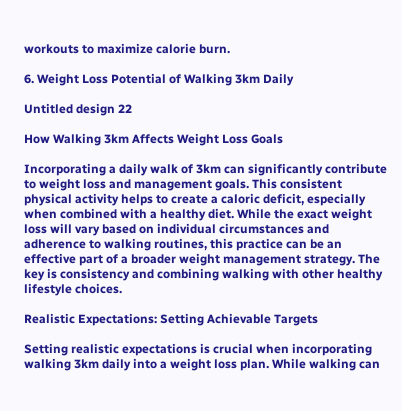workouts to maximize calorie burn.

6. Weight Loss Potential of Walking 3km Daily

Untitled design 22

How Walking 3km Affects Weight Loss Goals

Incorporating a daily walk of 3km can significantly contribute to weight loss and management goals. This consistent physical activity helps to create a caloric deficit, especially when combined with a healthy diet. While the exact weight loss will vary based on individual circumstances and adherence to walking routines, this practice can be an effective part of a broader weight management strategy. The key is consistency and combining walking with other healthy lifestyle choices.

Realistic Expectations: Setting Achievable Targets

Setting realistic expectations is crucial when incorporating walking 3km daily into a weight loss plan. While walking can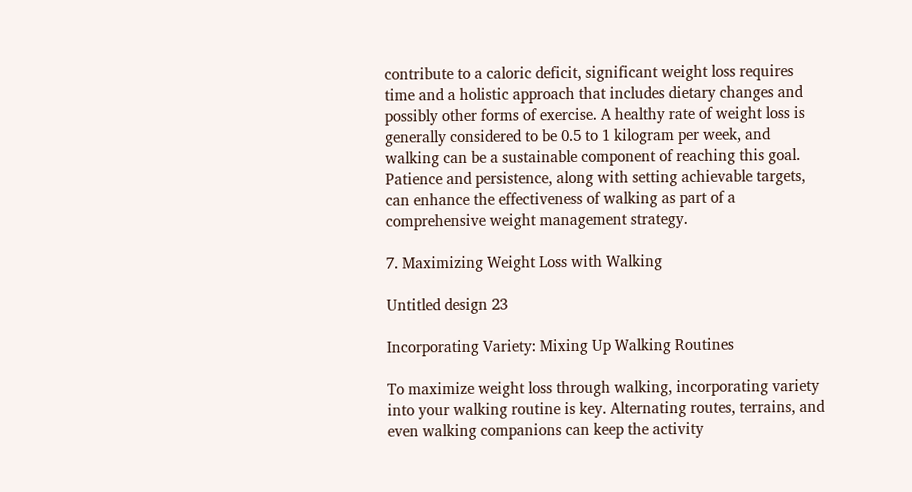contribute to a caloric deficit, significant weight loss requires time and a holistic approach that includes dietary changes and possibly other forms of exercise. A healthy rate of weight loss is generally considered to be 0.5 to 1 kilogram per week, and walking can be a sustainable component of reaching this goal. Patience and persistence, along with setting achievable targets, can enhance the effectiveness of walking as part of a comprehensive weight management strategy.

7. Maximizing Weight Loss with Walking

Untitled design 23

Incorporating Variety: Mixing Up Walking Routines

To maximize weight loss through walking, incorporating variety into your walking routine is key. Alternating routes, terrains, and even walking companions can keep the activity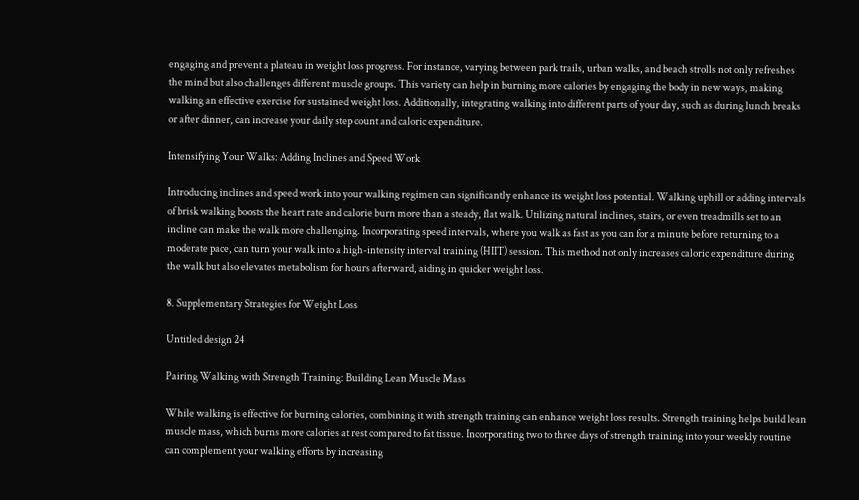engaging and prevent a plateau in weight loss progress. For instance, varying between park trails, urban walks, and beach strolls not only refreshes the mind but also challenges different muscle groups. This variety can help in burning more calories by engaging the body in new ways, making walking an effective exercise for sustained weight loss. Additionally, integrating walking into different parts of your day, such as during lunch breaks or after dinner, can increase your daily step count and caloric expenditure.

Intensifying Your Walks: Adding Inclines and Speed Work

Introducing inclines and speed work into your walking regimen can significantly enhance its weight loss potential. Walking uphill or adding intervals of brisk walking boosts the heart rate and calorie burn more than a steady, flat walk. Utilizing natural inclines, stairs, or even treadmills set to an incline can make the walk more challenging. Incorporating speed intervals, where you walk as fast as you can for a minute before returning to a moderate pace, can turn your walk into a high-intensity interval training (HIIT) session. This method not only increases caloric expenditure during the walk but also elevates metabolism for hours afterward, aiding in quicker weight loss.

8. Supplementary Strategies for Weight Loss

Untitled design 24

Pairing Walking with Strength Training: Building Lean Muscle Mass

While walking is effective for burning calories, combining it with strength training can enhance weight loss results. Strength training helps build lean muscle mass, which burns more calories at rest compared to fat tissue. Incorporating two to three days of strength training into your weekly routine can complement your walking efforts by increasing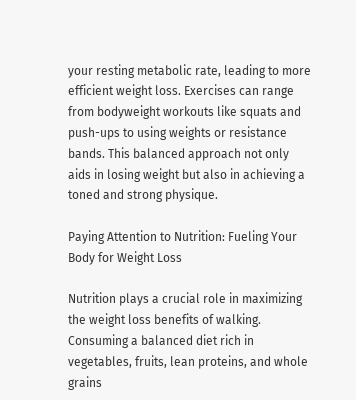your resting metabolic rate, leading to more efficient weight loss. Exercises can range from bodyweight workouts like squats and push-ups to using weights or resistance bands. This balanced approach not only aids in losing weight but also in achieving a toned and strong physique.

Paying Attention to Nutrition: Fueling Your Body for Weight Loss

Nutrition plays a crucial role in maximizing the weight loss benefits of walking. Consuming a balanced diet rich in vegetables, fruits, lean proteins, and whole grains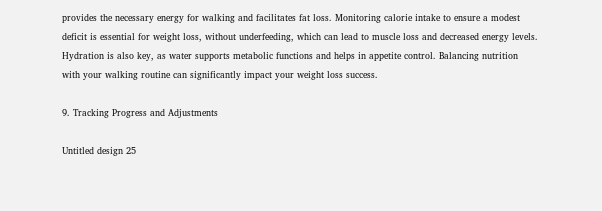provides the necessary energy for walking and facilitates fat loss. Monitoring calorie intake to ensure a modest deficit is essential for weight loss, without underfeeding, which can lead to muscle loss and decreased energy levels. Hydration is also key, as water supports metabolic functions and helps in appetite control. Balancing nutrition with your walking routine can significantly impact your weight loss success.

9. Tracking Progress and Adjustments

Untitled design 25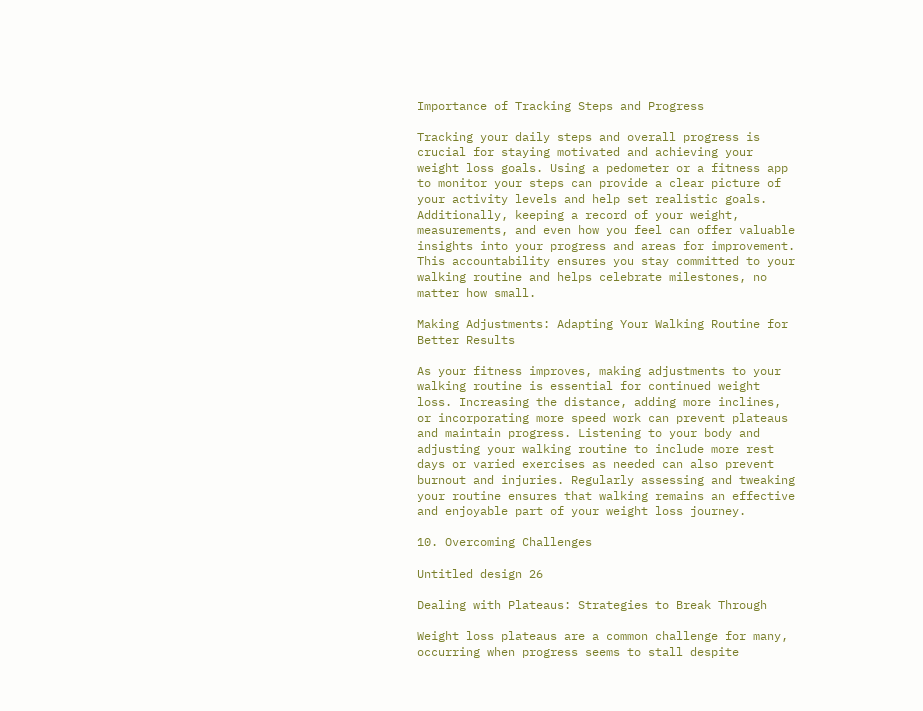Importance of Tracking Steps and Progress

Tracking your daily steps and overall progress is crucial for staying motivated and achieving your weight loss goals. Using a pedometer or a fitness app to monitor your steps can provide a clear picture of your activity levels and help set realistic goals. Additionally, keeping a record of your weight, measurements, and even how you feel can offer valuable insights into your progress and areas for improvement. This accountability ensures you stay committed to your walking routine and helps celebrate milestones, no matter how small.

Making Adjustments: Adapting Your Walking Routine for Better Results

As your fitness improves, making adjustments to your walking routine is essential for continued weight loss. Increasing the distance, adding more inclines, or incorporating more speed work can prevent plateaus and maintain progress. Listening to your body and adjusting your walking routine to include more rest days or varied exercises as needed can also prevent burnout and injuries. Regularly assessing and tweaking your routine ensures that walking remains an effective and enjoyable part of your weight loss journey.

10. Overcoming Challenges

Untitled design 26

Dealing with Plateaus: Strategies to Break Through

Weight loss plateaus are a common challenge for many, occurring when progress seems to stall despite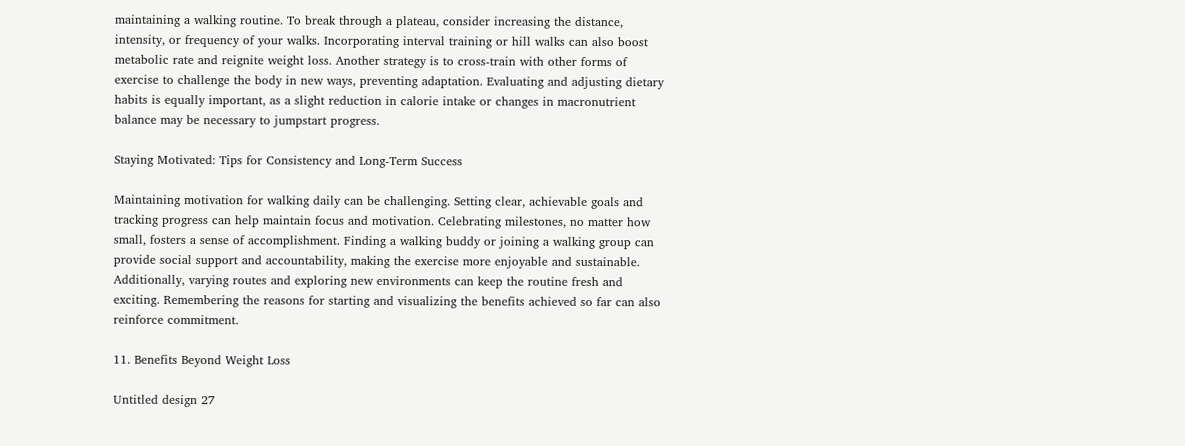maintaining a walking routine. To break through a plateau, consider increasing the distance, intensity, or frequency of your walks. Incorporating interval training or hill walks can also boost metabolic rate and reignite weight loss. Another strategy is to cross-train with other forms of exercise to challenge the body in new ways, preventing adaptation. Evaluating and adjusting dietary habits is equally important, as a slight reduction in calorie intake or changes in macronutrient balance may be necessary to jumpstart progress.

Staying Motivated: Tips for Consistency and Long-Term Success

Maintaining motivation for walking daily can be challenging. Setting clear, achievable goals and tracking progress can help maintain focus and motivation. Celebrating milestones, no matter how small, fosters a sense of accomplishment. Finding a walking buddy or joining a walking group can provide social support and accountability, making the exercise more enjoyable and sustainable. Additionally, varying routes and exploring new environments can keep the routine fresh and exciting. Remembering the reasons for starting and visualizing the benefits achieved so far can also reinforce commitment.

11. Benefits Beyond Weight Loss

Untitled design 27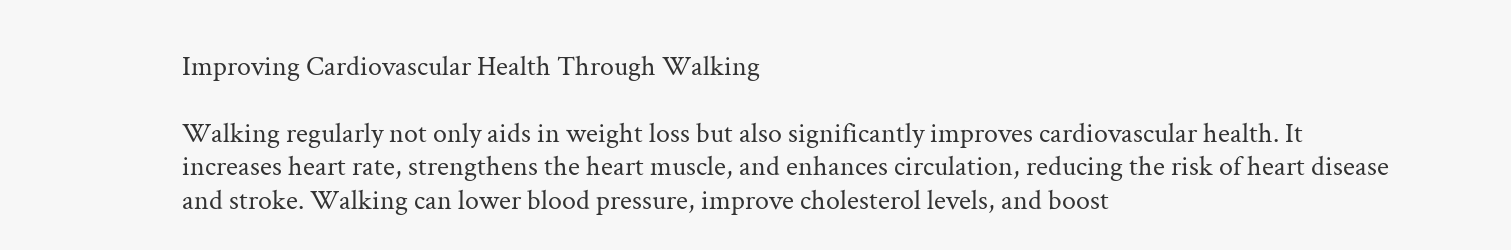Improving Cardiovascular Health Through Walking

Walking regularly not only aids in weight loss but also significantly improves cardiovascular health. It increases heart rate, strengthens the heart muscle, and enhances circulation, reducing the risk of heart disease and stroke. Walking can lower blood pressure, improve cholesterol levels, and boost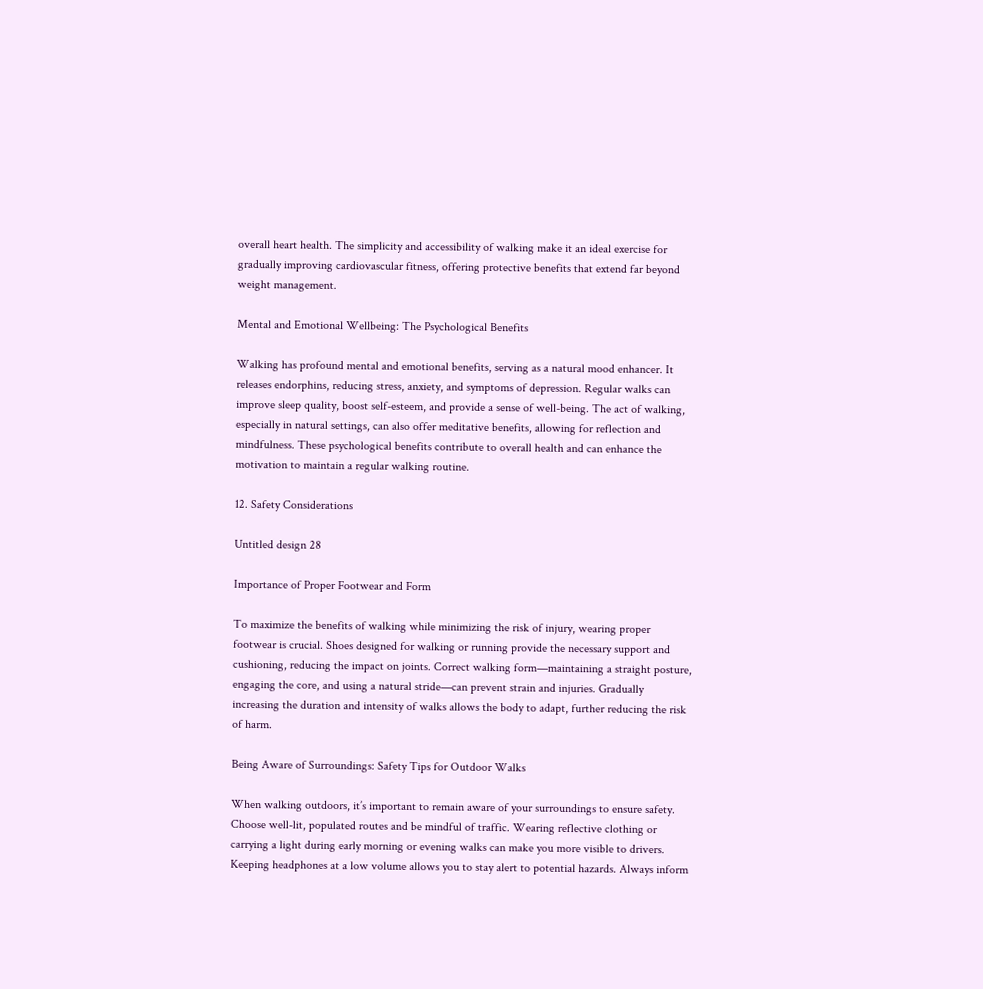overall heart health. The simplicity and accessibility of walking make it an ideal exercise for gradually improving cardiovascular fitness, offering protective benefits that extend far beyond weight management.

Mental and Emotional Wellbeing: The Psychological Benefits

Walking has profound mental and emotional benefits, serving as a natural mood enhancer. It releases endorphins, reducing stress, anxiety, and symptoms of depression. Regular walks can improve sleep quality, boost self-esteem, and provide a sense of well-being. The act of walking, especially in natural settings, can also offer meditative benefits, allowing for reflection and mindfulness. These psychological benefits contribute to overall health and can enhance the motivation to maintain a regular walking routine.

12. Safety Considerations

Untitled design 28

Importance of Proper Footwear and Form

To maximize the benefits of walking while minimizing the risk of injury, wearing proper footwear is crucial. Shoes designed for walking or running provide the necessary support and cushioning, reducing the impact on joints. Correct walking form—maintaining a straight posture, engaging the core, and using a natural stride—can prevent strain and injuries. Gradually increasing the duration and intensity of walks allows the body to adapt, further reducing the risk of harm.

Being Aware of Surroundings: Safety Tips for Outdoor Walks

When walking outdoors, it’s important to remain aware of your surroundings to ensure safety. Choose well-lit, populated routes and be mindful of traffic. Wearing reflective clothing or carrying a light during early morning or evening walks can make you more visible to drivers. Keeping headphones at a low volume allows you to stay alert to potential hazards. Always inform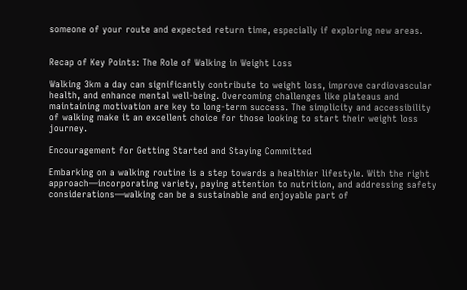someone of your route and expected return time, especially if exploring new areas.


Recap of Key Points: The Role of Walking in Weight Loss

Walking 3km a day can significantly contribute to weight loss, improve cardiovascular health, and enhance mental well-being. Overcoming challenges like plateaus and maintaining motivation are key to long-term success. The simplicity and accessibility of walking make it an excellent choice for those looking to start their weight loss journey.

Encouragement for Getting Started and Staying Committed

Embarking on a walking routine is a step towards a healthier lifestyle. With the right approach—incorporating variety, paying attention to nutrition, and addressing safety considerations—walking can be a sustainable and enjoyable part of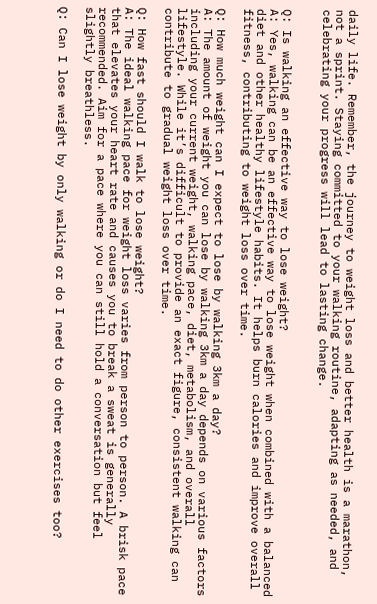daily life. Remember, the journey to weight loss and better health is a marathon, not a sprint. Staying committed to your walking routine, adapting as needed, and celebrating your progress will lead to lasting change.


Q: Is walking an effective way to lose weight?
A: Yes, walking can be an effective way to lose weight when combined with a balanced diet and other healthy lifestyle habits. It helps burn calories and improve overall fitness, contributing to weight loss over time.

Q: How much weight can I expect to lose by walking 3km a day?
A: The amount of weight you can lose by walking 3km a day depends on various factors including your current weight, walking pace, diet, metabolism, and overall lifestyle. While it’s difficult to provide an exact figure, consistent walking can contribute to gradual weight loss over time.

Q: How fast should I walk to lose weight?
A: The ideal walking pace for weight loss varies from person to person. A brisk pace that elevates your heart rate and causes you to break a sweat is generally recommended. Aim for a pace where you can still hold a conversation but feel slightly breathless.

Q: Can I lose weight by only walking or do I need to do other exercises too?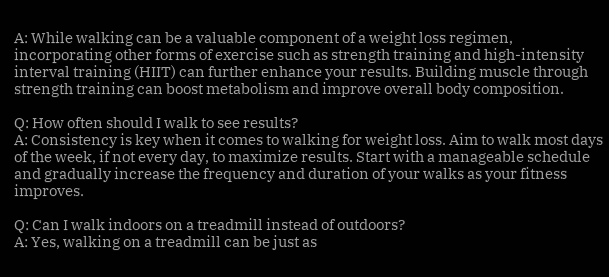A: While walking can be a valuable component of a weight loss regimen, incorporating other forms of exercise such as strength training and high-intensity interval training (HIIT) can further enhance your results. Building muscle through strength training can boost metabolism and improve overall body composition.

Q: How often should I walk to see results?
A: Consistency is key when it comes to walking for weight loss. Aim to walk most days of the week, if not every day, to maximize results. Start with a manageable schedule and gradually increase the frequency and duration of your walks as your fitness improves.

Q: Can I walk indoors on a treadmill instead of outdoors?
A: Yes, walking on a treadmill can be just as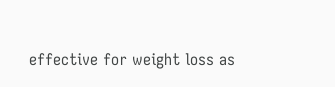effective for weight loss as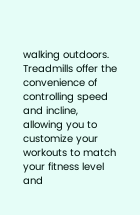walking outdoors. Treadmills offer the convenience of controlling speed and incline, allowing you to customize your workouts to match your fitness level and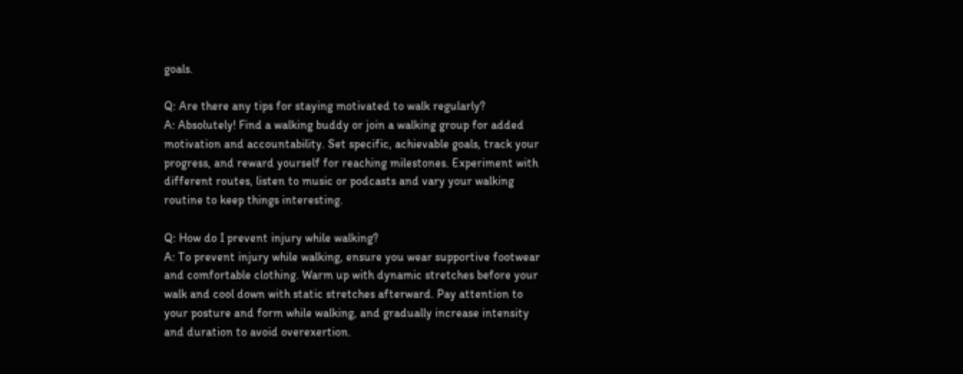goals.

Q: Are there any tips for staying motivated to walk regularly?
A: Absolutely! Find a walking buddy or join a walking group for added motivation and accountability. Set specific, achievable goals, track your progress, and reward yourself for reaching milestones. Experiment with different routes, listen to music or podcasts and vary your walking routine to keep things interesting.

Q: How do I prevent injury while walking?
A: To prevent injury while walking, ensure you wear supportive footwear and comfortable clothing. Warm up with dynamic stretches before your walk and cool down with static stretches afterward. Pay attention to your posture and form while walking, and gradually increase intensity and duration to avoid overexertion.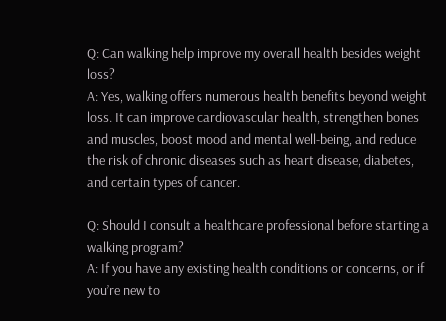Q: Can walking help improve my overall health besides weight loss?
A: Yes, walking offers numerous health benefits beyond weight loss. It can improve cardiovascular health, strengthen bones and muscles, boost mood and mental well-being, and reduce the risk of chronic diseases such as heart disease, diabetes, and certain types of cancer.

Q: Should I consult a healthcare professional before starting a walking program?
A: If you have any existing health conditions or concerns, or if you’re new to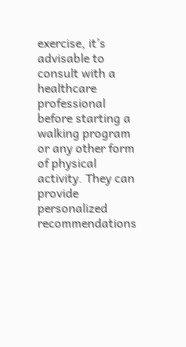exercise, it’s advisable to consult with a healthcare professional before starting a walking program or any other form of physical activity. They can provide personalized recommendations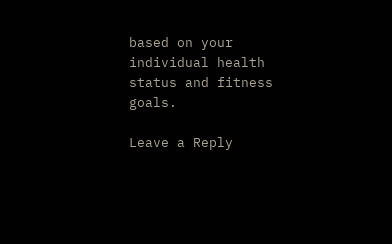based on your individual health status and fitness goals.

Leave a Reply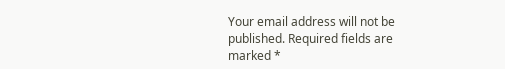Your email address will not be published. Required fields are marked *